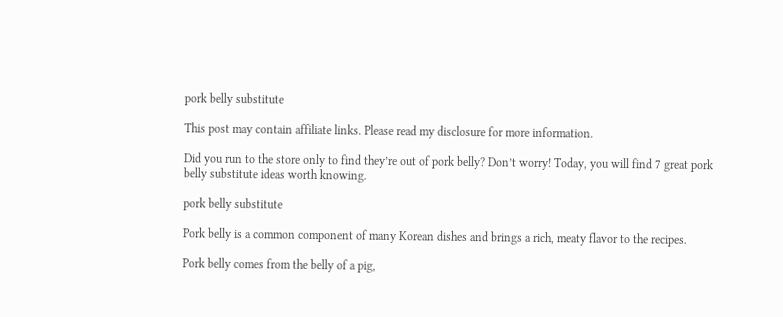pork belly substitute

This post may contain affiliate links. Please read my disclosure for more information.

Did you run to the store only to find they’re out of pork belly? Don’t worry! Today, you will find 7 great pork belly substitute ideas worth knowing.

pork belly substitute

Pork belly is a common component of many Korean dishes and brings a rich, meaty flavor to the recipes.

Pork belly comes from the belly of a pig,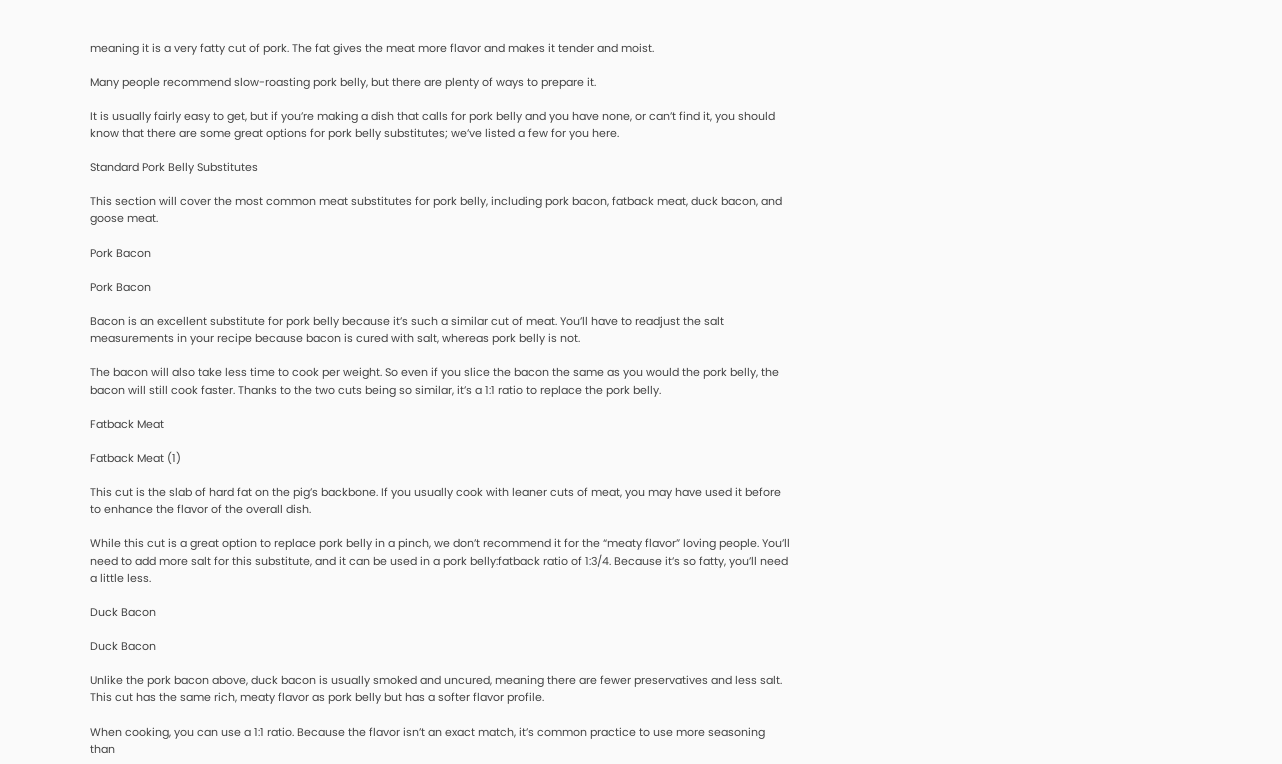meaning it is a very fatty cut of pork. The fat gives the meat more flavor and makes it tender and moist.

Many people recommend slow-roasting pork belly, but there are plenty of ways to prepare it.

It is usually fairly easy to get, but if you’re making a dish that calls for pork belly and you have none, or can’t find it, you should know that there are some great options for pork belly substitutes; we’ve listed a few for you here.

Standard Pork Belly Substitutes

This section will cover the most common meat substitutes for pork belly, including pork bacon, fatback meat, duck bacon, and goose meat.

Pork Bacon

Pork Bacon

Bacon is an excellent substitute for pork belly because it’s such a similar cut of meat. You’ll have to readjust the salt measurements in your recipe because bacon is cured with salt, whereas pork belly is not.

The bacon will also take less time to cook per weight. So even if you slice the bacon the same as you would the pork belly, the bacon will still cook faster. Thanks to the two cuts being so similar, it’s a 1:1 ratio to replace the pork belly.

Fatback Meat

Fatback Meat (1)

This cut is the slab of hard fat on the pig’s backbone. If you usually cook with leaner cuts of meat, you may have used it before to enhance the flavor of the overall dish.

While this cut is a great option to replace pork belly in a pinch, we don’t recommend it for the “meaty flavor” loving people. You’ll need to add more salt for this substitute, and it can be used in a pork belly:fatback ratio of 1:3/4. Because it’s so fatty, you’ll need a little less.

Duck Bacon

Duck Bacon

Unlike the pork bacon above, duck bacon is usually smoked and uncured, meaning there are fewer preservatives and less salt. This cut has the same rich, meaty flavor as pork belly but has a softer flavor profile.

When cooking, you can use a 1:1 ratio. Because the flavor isn’t an exact match, it’s common practice to use more seasoning than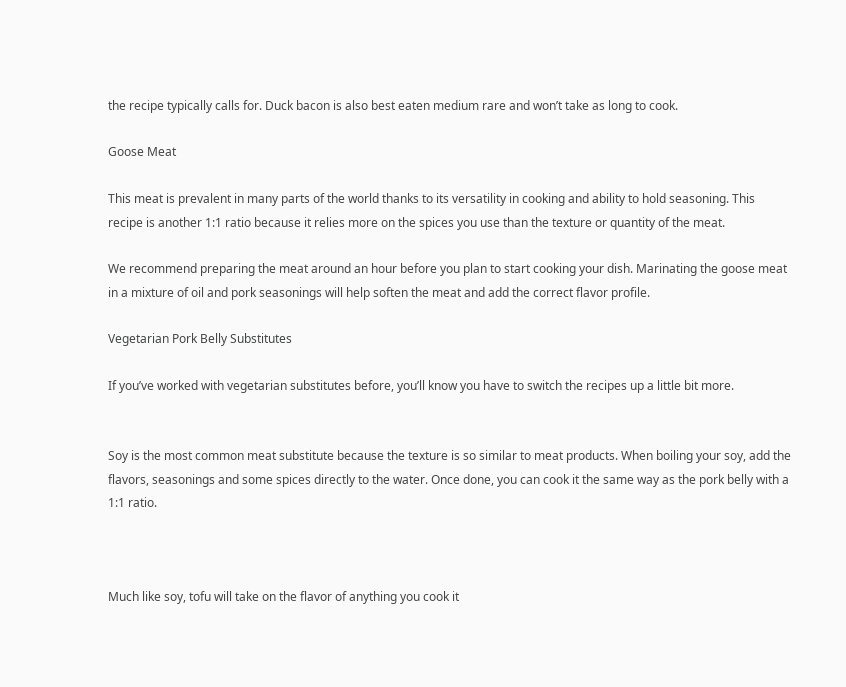the recipe typically calls for. Duck bacon is also best eaten medium rare and won’t take as long to cook.

Goose Meat

This meat is prevalent in many parts of the world thanks to its versatility in cooking and ability to hold seasoning. This recipe is another 1:1 ratio because it relies more on the spices you use than the texture or quantity of the meat.

We recommend preparing the meat around an hour before you plan to start cooking your dish. Marinating the goose meat in a mixture of oil and pork seasonings will help soften the meat and add the correct flavor profile.

Vegetarian Pork Belly Substitutes

If you’ve worked with vegetarian substitutes before, you’ll know you have to switch the recipes up a little bit more.


Soy is the most common meat substitute because the texture is so similar to meat products. When boiling your soy, add the flavors, seasonings and some spices directly to the water. Once done, you can cook it the same way as the pork belly with a 1:1 ratio.



Much like soy, tofu will take on the flavor of anything you cook it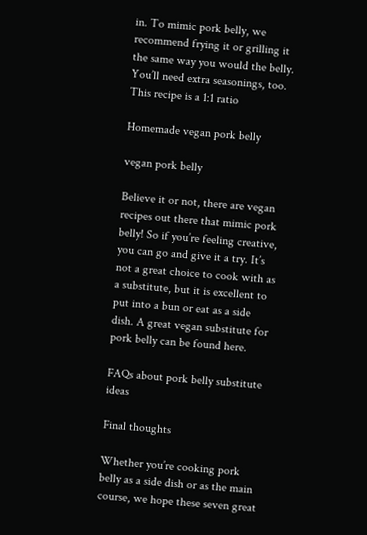in. To mimic pork belly, we recommend frying it or grilling it the same way you would the belly. You’ll need extra seasonings, too. This recipe is a 1:1 ratio

Homemade vegan pork belly

vegan pork belly

Believe it or not, there are vegan recipes out there that mimic pork belly! So if you’re feeling creative, you can go and give it a try. It’s not a great choice to cook with as a substitute, but it is excellent to put into a bun or eat as a side dish. A great vegan substitute for pork belly can be found here.

FAQs about pork belly substitute ideas

Final thoughts

Whether you’re cooking pork belly as a side dish or as the main course, we hope these seven great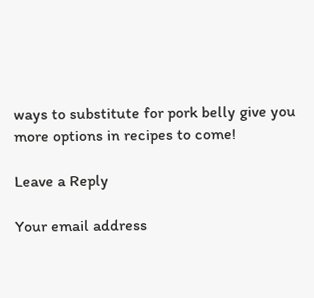ways to substitute for pork belly give you more options in recipes to come!

Leave a Reply

Your email address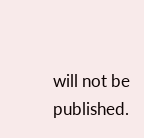will not be published.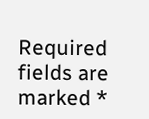Required fields are marked *